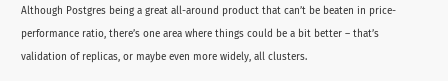Although Postgres being a great all-around product that can’t be beaten in price-performance ratio, there’s one area where things could be a bit better – that’s validation of replicas, or maybe even more widely, all clusters.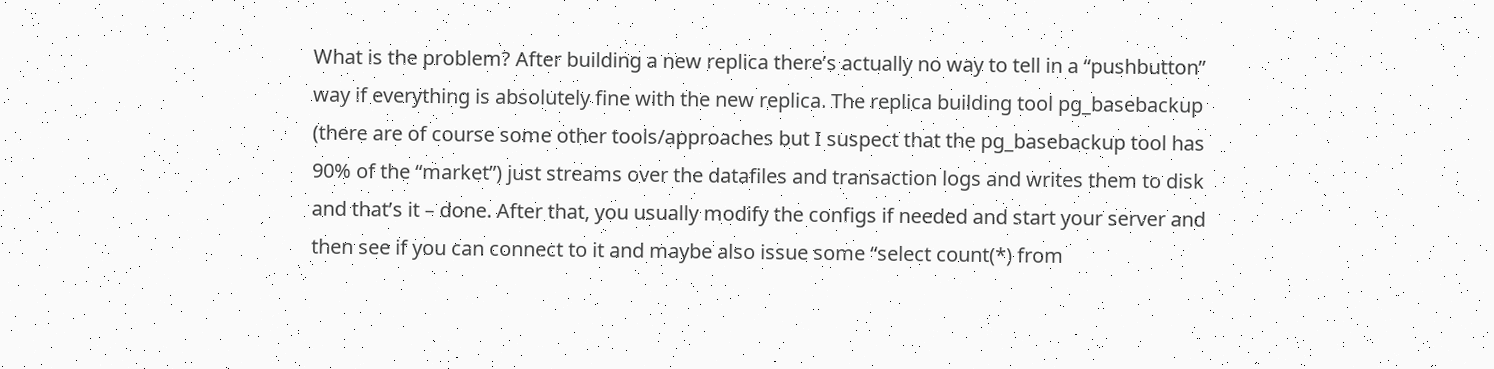What is the problem? After building a new replica there’s actually no way to tell in a “pushbutton” way if everything is absolutely fine with the new replica. The replica building tool pg_basebackup (there are of course some other tools/approaches but I suspect that the pg_basebackup tool has 90% of the “market”) just streams over the datafiles and transaction logs and writes them to disk and that’s it – done. After that, you usually modify the configs if needed and start your server and then see if you can connect to it and maybe also issue some “select count(*) from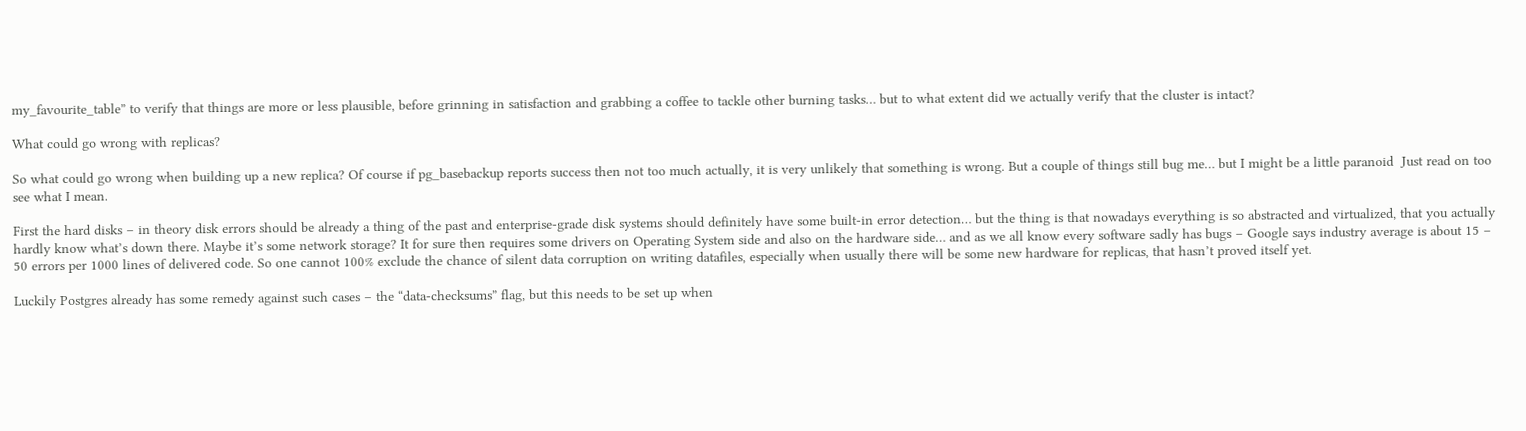my_favourite_table” to verify that things are more or less plausible, before grinning in satisfaction and grabbing a coffee to tackle other burning tasks… but to what extent did we actually verify that the cluster is intact?

What could go wrong with replicas?

So what could go wrong when building up a new replica? Of course if pg_basebackup reports success then not too much actually, it is very unlikely that something is wrong. But a couple of things still bug me… but I might be a little paranoid  Just read on too see what I mean.

First the hard disks – in theory disk errors should be already a thing of the past and enterprise-grade disk systems should definitely have some built-in error detection… but the thing is that nowadays everything is so abstracted and virtualized, that you actually hardly know what’s down there. Maybe it’s some network storage? It for sure then requires some drivers on Operating System side and also on the hardware side… and as we all know every software sadly has bugs – Google says industry average is about 15 – 50 errors per 1000 lines of delivered code. So one cannot 100% exclude the chance of silent data corruption on writing datafiles, especially when usually there will be some new hardware for replicas, that hasn’t proved itself yet.

Luckily Postgres already has some remedy against such cases – the “data-checksums” flag, but this needs to be set up when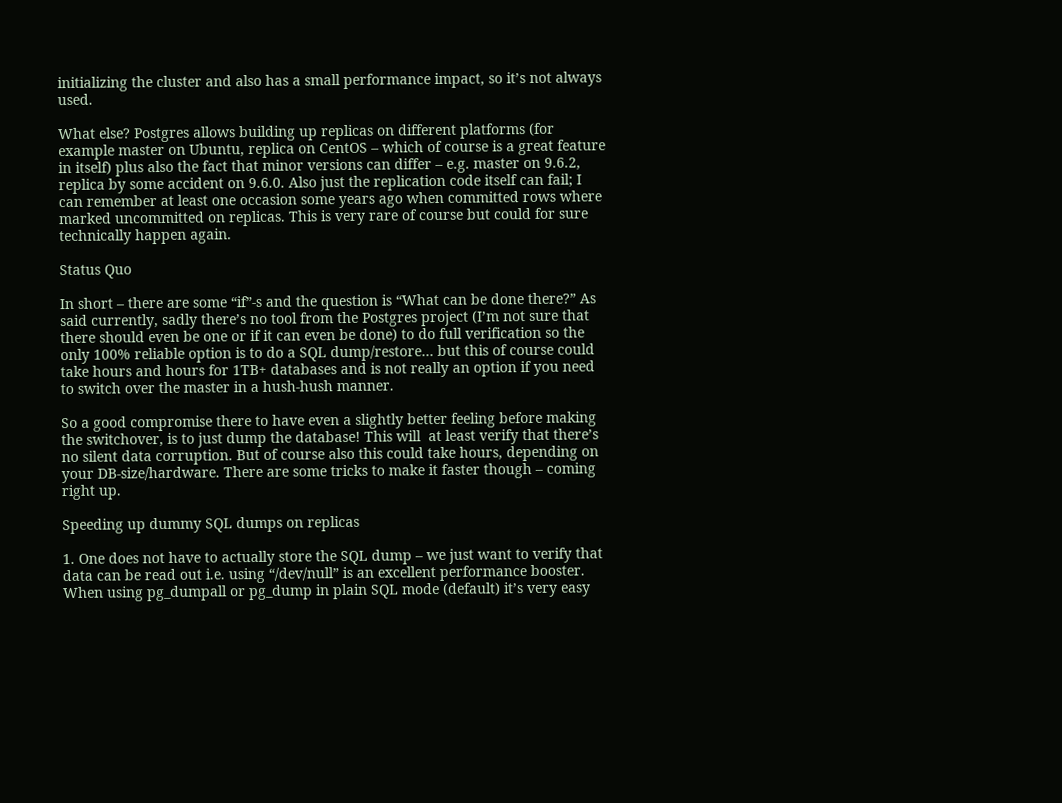initializing the cluster and also has a small performance impact, so it’s not always used.

What else? Postgres allows building up replicas on different platforms (for example master on Ubuntu, replica on CentOS – which of course is a great feature in itself) plus also the fact that minor versions can differ – e.g. master on 9.6.2, replica by some accident on 9.6.0. Also just the replication code itself can fail; I can remember at least one occasion some years ago when committed rows where marked uncommitted on replicas. This is very rare of course but could for sure technically happen again.

Status Quo

In short – there are some “if”-s and the question is “What can be done there?” As said currently, sadly there’s no tool from the Postgres project (I’m not sure that there should even be one or if it can even be done) to do full verification so the only 100% reliable option is to do a SQL dump/restore… but this of course could take hours and hours for 1TB+ databases and is not really an option if you need to switch over the master in a hush-hush manner.

So a good compromise there to have even a slightly better feeling before making the switchover, is to just dump the database! This will  at least verify that there’s no silent data corruption. But of course also this could take hours, depending on your DB-size/hardware. There are some tricks to make it faster though – coming right up.

Speeding up dummy SQL dumps on replicas

1. One does not have to actually store the SQL dump – we just want to verify that data can be read out i.e. using “/dev/null” is an excellent performance booster. When using pg_dumpall or pg_dump in plain SQL mode (default) it’s very easy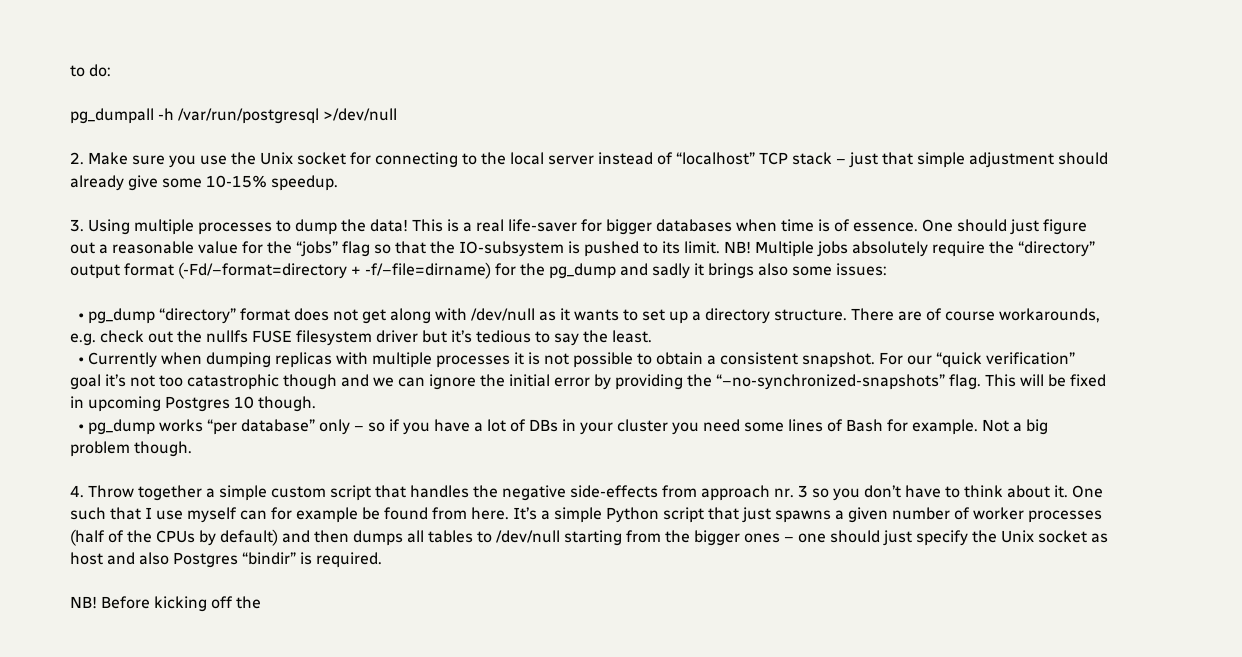to do:

pg_dumpall -h /var/run/postgresql >/dev/null

2. Make sure you use the Unix socket for connecting to the local server instead of “localhost” TCP stack – just that simple adjustment should already give some 10-15% speedup.

3. Using multiple processes to dump the data! This is a real life-saver for bigger databases when time is of essence. One should just figure out a reasonable value for the “jobs” flag so that the IO-subsystem is pushed to its limit. NB! Multiple jobs absolutely require the “directory” output format (-Fd/–format=directory + -f/–file=dirname) for the pg_dump and sadly it brings also some issues:

  • pg_dump “directory” format does not get along with /dev/null as it wants to set up a directory structure. There are of course workarounds, e.g. check out the nullfs FUSE filesystem driver but it’s tedious to say the least.
  • Currently when dumping replicas with multiple processes it is not possible to obtain a consistent snapshot. For our “quick verification” goal it’s not too catastrophic though and we can ignore the initial error by providing the “–no-synchronized-snapshots” flag. This will be fixed in upcoming Postgres 10 though.
  • pg_dump works “per database” only – so if you have a lot of DBs in your cluster you need some lines of Bash for example. Not a big problem though.

4. Throw together a simple custom script that handles the negative side-effects from approach nr. 3 so you don’t have to think about it. One such that I use myself can for example be found from here. It’s a simple Python script that just spawns a given number of worker processes (half of the CPUs by default) and then dumps all tables to /dev/null starting from the bigger ones – one should just specify the Unix socket as host and also Postgres “bindir” is required.

NB! Before kicking off the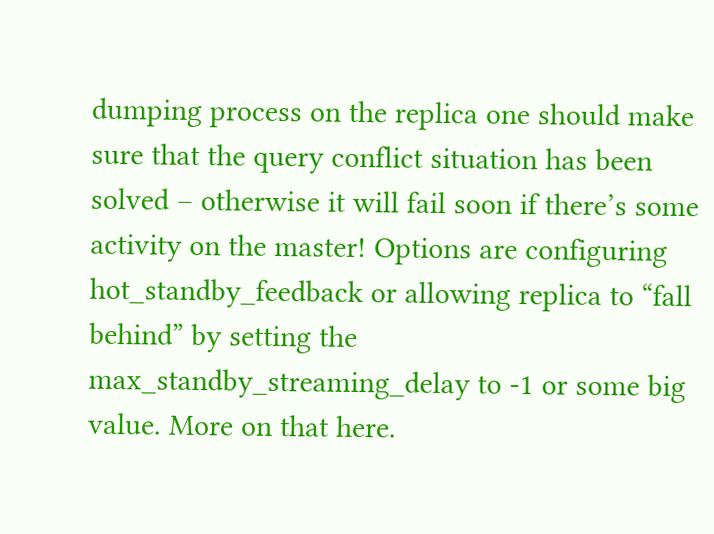dumping process on the replica one should make sure that the query conflict situation has been solved – otherwise it will fail soon if there’s some activity on the master! Options are configuring hot_standby_feedback or allowing replica to “fall behind” by setting the max_standby_streaming_delay to -1 or some big value. More on that here.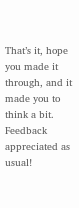That’s it, hope you made it through, and it made you to think a bit. Feedback appreciated as usual!